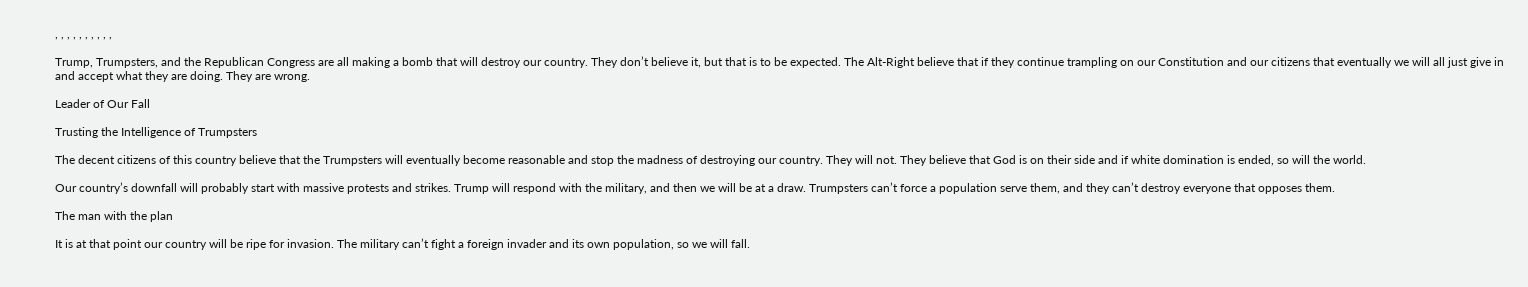, , , , , , , , , ,

Trump, Trumpsters, and the Republican Congress are all making a bomb that will destroy our country. They don’t believe it, but that is to be expected. The Alt-Right believe that if they continue trampling on our Constitution and our citizens that eventually we will all just give in and accept what they are doing. They are wrong.

Leader of Our Fall

Trusting the Intelligence of Trumpsters

The decent citizens of this country believe that the Trumpsters will eventually become reasonable and stop the madness of destroying our country. They will not. They believe that God is on their side and if white domination is ended, so will the world.

Our country’s downfall will probably start with massive protests and strikes. Trump will respond with the military, and then we will be at a draw. Trumpsters can’t force a population serve them, and they can’t destroy everyone that opposes them.

The man with the plan

It is at that point our country will be ripe for invasion. The military can’t fight a foreign invader and its own population, so we will fall.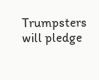Trumpsters will pledge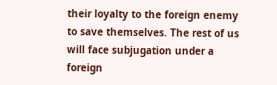their loyalty to the foreign enemy to save themselves. The rest of us will face subjugation under a foreign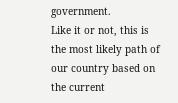government.
Like it or not, this is the most likely path of our country based on the current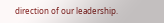direction of our leadership.